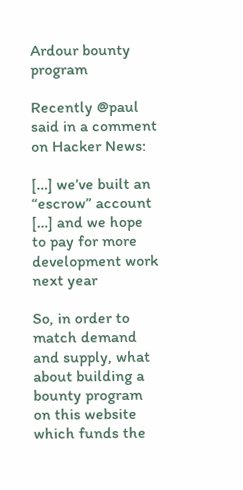Ardour bounty program

Recently @paul said in a comment on Hacker News:

[…] we’ve built an “escrow” account […] and we hope to pay for more development work next year

So, in order to match demand and supply, what about building a bounty program on this website which funds the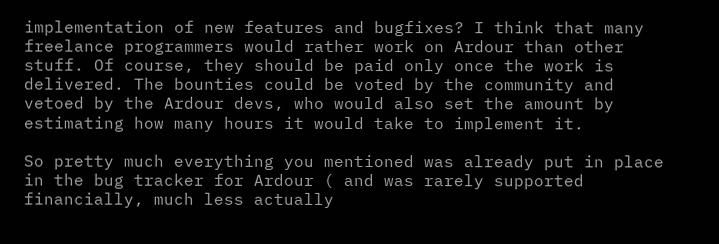implementation of new features and bugfixes? I think that many freelance programmers would rather work on Ardour than other stuff. Of course, they should be paid only once the work is delivered. The bounties could be voted by the community and vetoed by the Ardour devs, who would also set the amount by estimating how many hours it would take to implement it.

So pretty much everything you mentioned was already put in place in the bug tracker for Ardour ( and was rarely supported financially, much less actually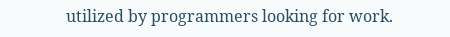utilized by programmers looking for work.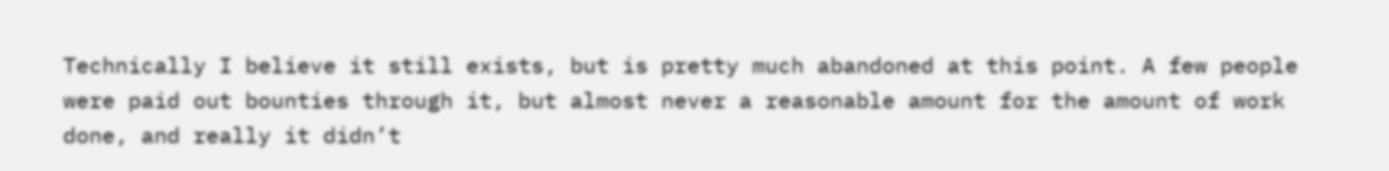Technically I believe it still exists, but is pretty much abandoned at this point. A few people were paid out bounties through it, but almost never a reasonable amount for the amount of work done, and really it didn’t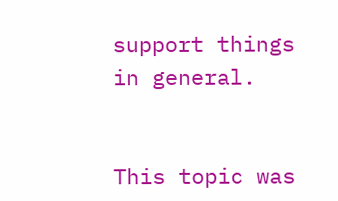support things in general.


This topic was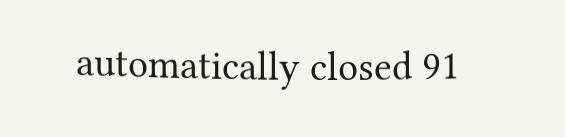automatically closed 91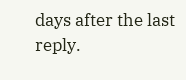days after the last reply.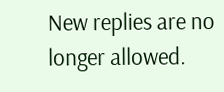New replies are no longer allowed.